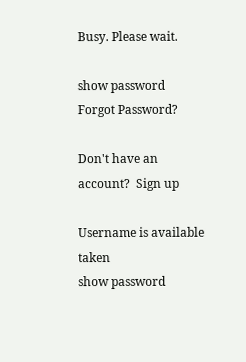Busy. Please wait.

show password
Forgot Password?

Don't have an account?  Sign up

Username is available taken
show password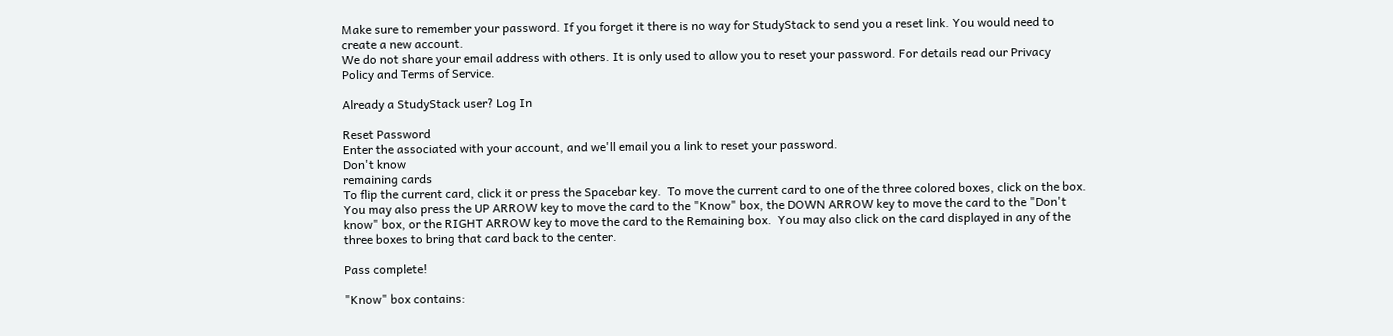Make sure to remember your password. If you forget it there is no way for StudyStack to send you a reset link. You would need to create a new account.
We do not share your email address with others. It is only used to allow you to reset your password. For details read our Privacy Policy and Terms of Service.

Already a StudyStack user? Log In

Reset Password
Enter the associated with your account, and we'll email you a link to reset your password.
Don't know
remaining cards
To flip the current card, click it or press the Spacebar key.  To move the current card to one of the three colored boxes, click on the box.  You may also press the UP ARROW key to move the card to the "Know" box, the DOWN ARROW key to move the card to the "Don't know" box, or the RIGHT ARROW key to move the card to the Remaining box.  You may also click on the card displayed in any of the three boxes to bring that card back to the center.

Pass complete!

"Know" box contains: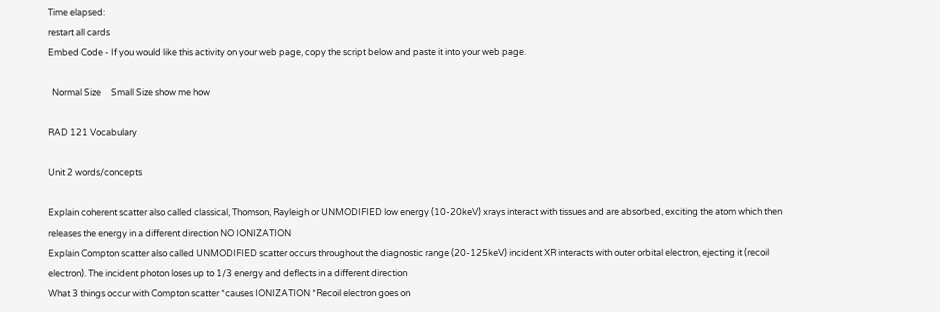Time elapsed:
restart all cards
Embed Code - If you would like this activity on your web page, copy the script below and paste it into your web page.

  Normal Size     Small Size show me how

RAD 121 Vocabulary

Unit 2 words/concepts

Explain coherent scatter also called classical, Thomson, Rayleigh or UNMODIFIED low energy (10-20keV) xrays interact with tissues and are absorbed, exciting the atom which then releases the energy in a different direction NO IONIZATION
Explain Compton scatter also called UNMODIFIED scatter occurs throughout the diagnostic range (20-125keV) incident XR interacts with outer orbital electron, ejecting it (recoil electron). The incident photon loses up to 1/3 energy and deflects in a different direction
What 3 things occur with Compton scatter *causes IONIZATION *Recoil electron goes on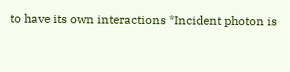to have its own interactions *Incident photon is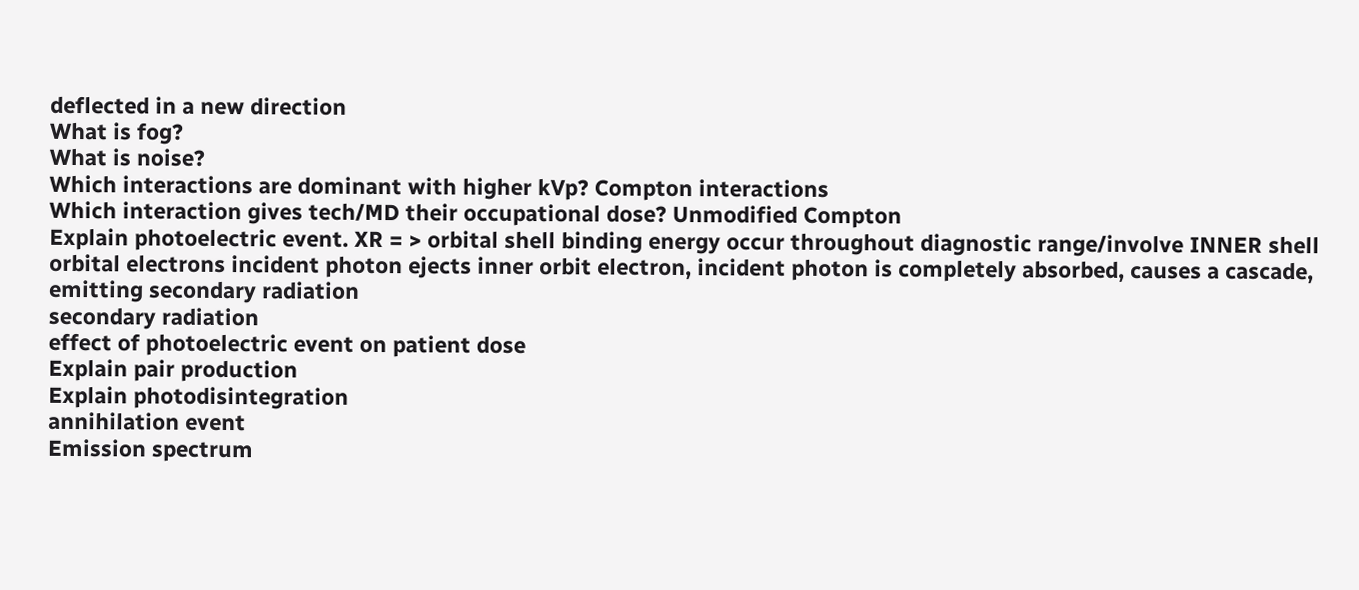deflected in a new direction
What is fog?
What is noise?
Which interactions are dominant with higher kVp? Compton interactions
Which interaction gives tech/MD their occupational dose? Unmodified Compton
Explain photoelectric event. XR = > orbital shell binding energy occur throughout diagnostic range/involve INNER shell orbital electrons incident photon ejects inner orbit electron, incident photon is completely absorbed, causes a cascade, emitting secondary radiation
secondary radiation
effect of photoelectric event on patient dose
Explain pair production
Explain photodisintegration
annihilation event
Emission spectrum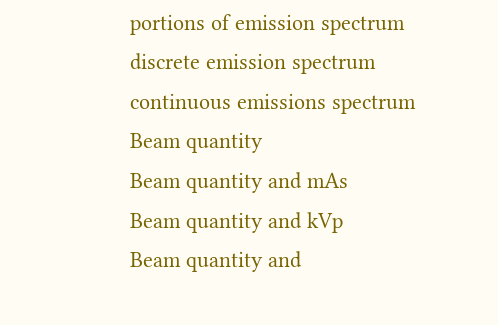portions of emission spectrum
discrete emission spectrum
continuous emissions spectrum
Beam quantity
Beam quantity and mAs
Beam quantity and kVp
Beam quantity and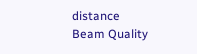distance
Beam Quality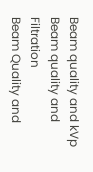Beam quality and kVp
Beam quality and Filtration
Beam Quality and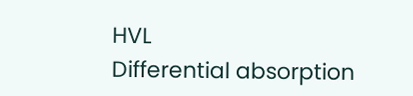HVL
Differential absorption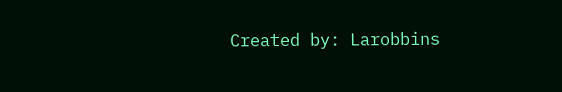Created by: Larobbins